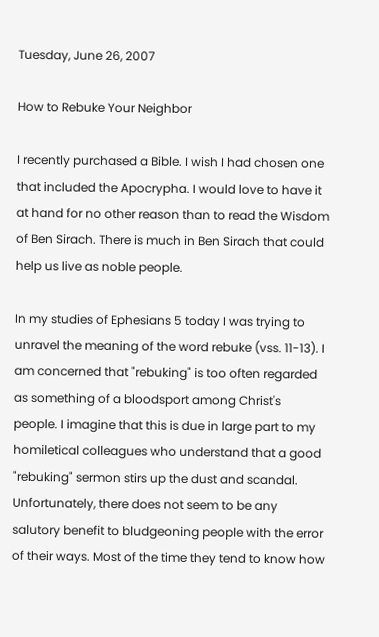Tuesday, June 26, 2007

How to Rebuke Your Neighbor

I recently purchased a Bible. I wish I had chosen one that included the Apocrypha. I would love to have it at hand for no other reason than to read the Wisdom of Ben Sirach. There is much in Ben Sirach that could help us live as noble people.

In my studies of Ephesians 5 today I was trying to unravel the meaning of the word rebuke (vss. 11-13). I am concerned that "rebuking" is too often regarded as something of a bloodsport among Christ's people. I imagine that this is due in large part to my homiletical colleagues who understand that a good "rebuking" sermon stirs up the dust and scandal. Unfortunately, there does not seem to be any salutory benefit to bludgeoning people with the error of their ways. Most of the time they tend to know how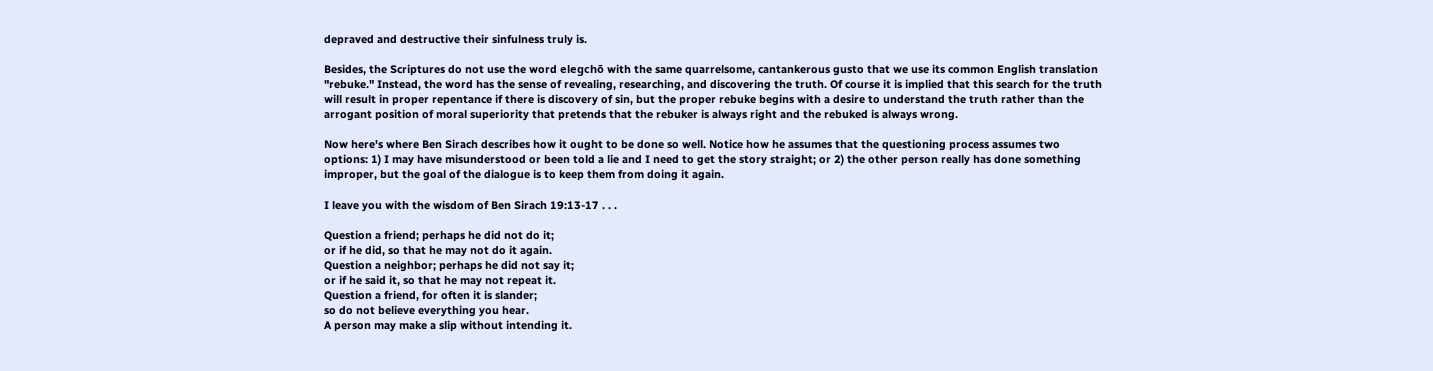depraved and destructive their sinfulness truly is.

Besides, the Scriptures do not use the word elegchō with the same quarrelsome, cantankerous gusto that we use its common English translation "rebuke." Instead, the word has the sense of revealing, researching, and discovering the truth. Of course it is implied that this search for the truth will result in proper repentance if there is discovery of sin, but the proper rebuke begins with a desire to understand the truth rather than the arrogant position of moral superiority that pretends that the rebuker is always right and the rebuked is always wrong.

Now here's where Ben Sirach describes how it ought to be done so well. Notice how he assumes that the questioning process assumes two options: 1) I may have misunderstood or been told a lie and I need to get the story straight; or 2) the other person really has done something improper, but the goal of the dialogue is to keep them from doing it again.

I leave you with the wisdom of Ben Sirach 19:13-17 . . .

Question a friend; perhaps he did not do it;
or if he did, so that he may not do it again.
Question a neighbor; perhaps he did not say it;
or if he said it, so that he may not repeat it.
Question a friend, for often it is slander;
so do not believe everything you hear.
A person may make a slip without intending it.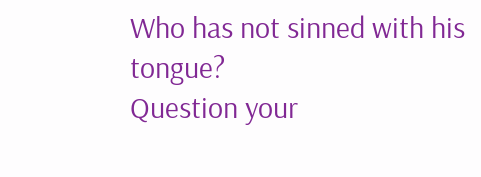Who has not sinned with his tongue?
Question your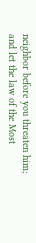neighbor before you threaten him;
and let the law of the Most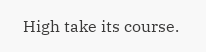High take its course.